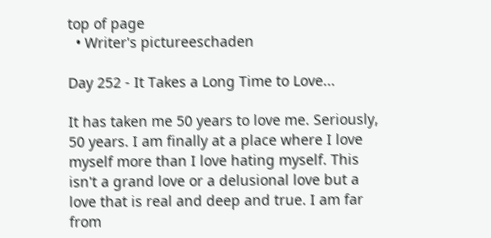top of page
  • Writer's pictureeschaden

Day 252 - It Takes a Long Time to Love...

It has taken me 50 years to love me. Seriously, 50 years. I am finally at a place where I love myself more than I love hating myself. This isn't a grand love or a delusional love but a love that is real and deep and true. I am far from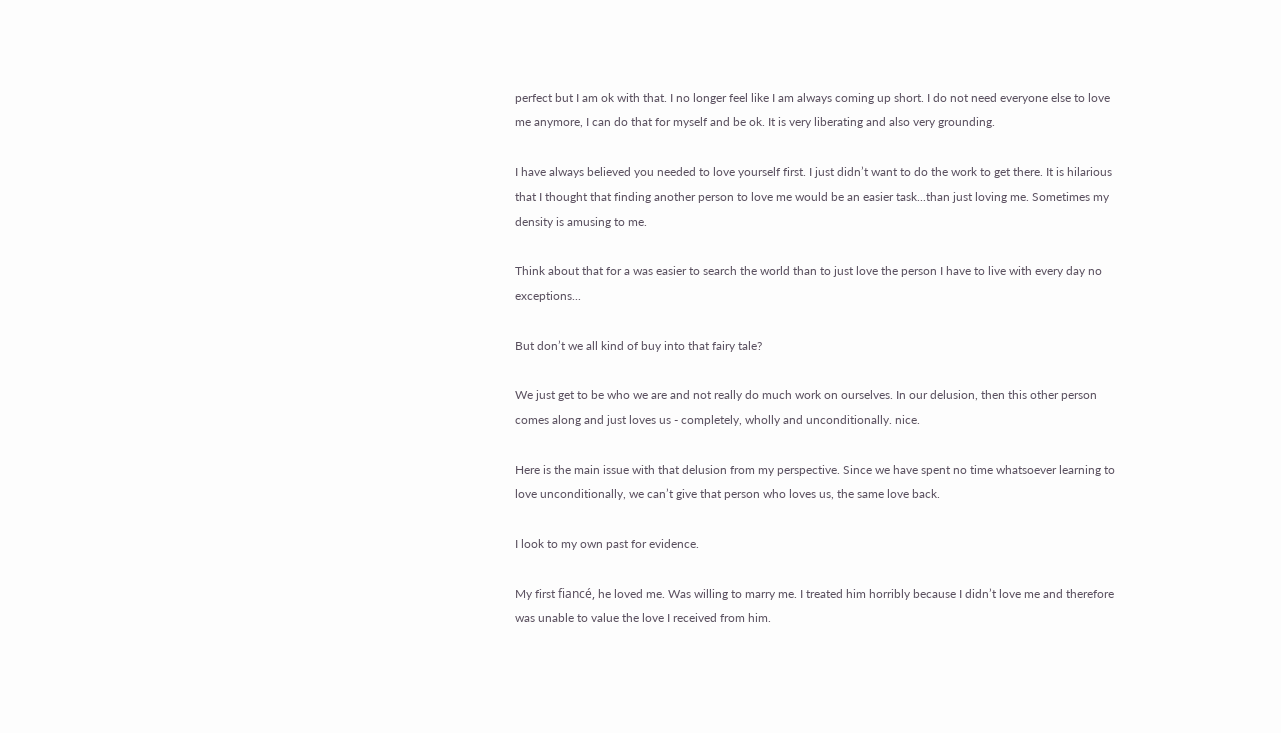perfect but I am ok with that. I no longer feel like I am always coming up short. I do not need everyone else to love me anymore, I can do that for myself and be ok. It is very liberating and also very grounding.

I have always believed you needed to love yourself first. I just didn’t want to do the work to get there. It is hilarious that I thought that finding another person to love me would be an easier task...than just loving me. Sometimes my density is amusing to me.

Think about that for a was easier to search the world than to just love the person I have to live with every day no exceptions...

But don’t we all kind of buy into that fairy tale?

We just get to be who we are and not really do much work on ourselves. In our delusion, then this other person comes along and just loves us - completely, wholly and unconditionally. nice.

Here is the main issue with that delusion from my perspective. Since we have spent no time whatsoever learning to love unconditionally, we can’t give that person who loves us, the same love back.

I look to my own past for evidence.

My first fiancé, he loved me. Was willing to marry me. I treated him horribly because I didn’t love me and therefore was unable to value the love I received from him.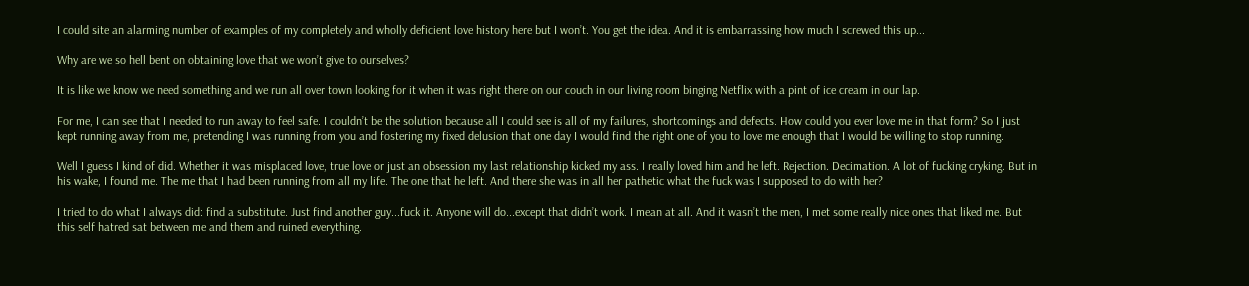I could site an alarming number of examples of my completely and wholly deficient love history here but I won’t. You get the idea. And it is embarrassing how much I screwed this up...

Why are we so hell bent on obtaining love that we won’t give to ourselves?

It is like we know we need something and we run all over town looking for it when it was right there on our couch in our living room binging Netflix with a pint of ice cream in our lap.

For me, I can see that I needed to run away to feel safe. I couldn’t be the solution because all I could see is all of my failures, shortcomings and defects. How could you ever love me in that form? So I just kept running away from me, pretending I was running from you and fostering my fixed delusion that one day I would find the right one of you to love me enough that I would be willing to stop running.

Well I guess I kind of did. Whether it was misplaced love, true love or just an obsession my last relationship kicked my ass. I really loved him and he left. Rejection. Decimation. A lot of fucking cryking. But in his wake, I found me. The me that I had been running from all my life. The one that he left. And there she was in all her pathetic what the fuck was I supposed to do with her?

I tried to do what I always did: find a substitute. Just find another guy...fuck it. Anyone will do...except that didn’t work. I mean at all. And it wasn’t the men, I met some really nice ones that liked me. But this self hatred sat between me and them and ruined everything.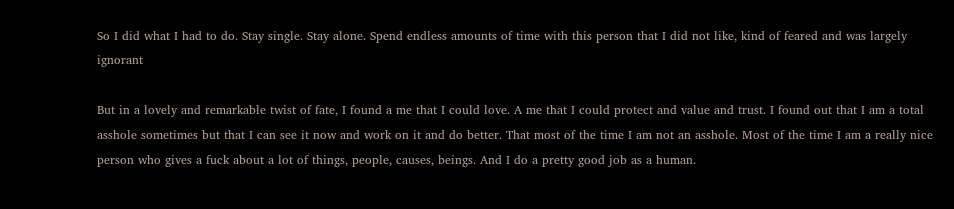So I did what I had to do. Stay single. Stay alone. Spend endless amounts of time with this person that I did not like, kind of feared and was largely ignorant

But in a lovely and remarkable twist of fate, I found a me that I could love. A me that I could protect and value and trust. I found out that I am a total asshole sometimes but that I can see it now and work on it and do better. That most of the time I am not an asshole. Most of the time I am a really nice person who gives a fuck about a lot of things, people, causes, beings. And I do a pretty good job as a human.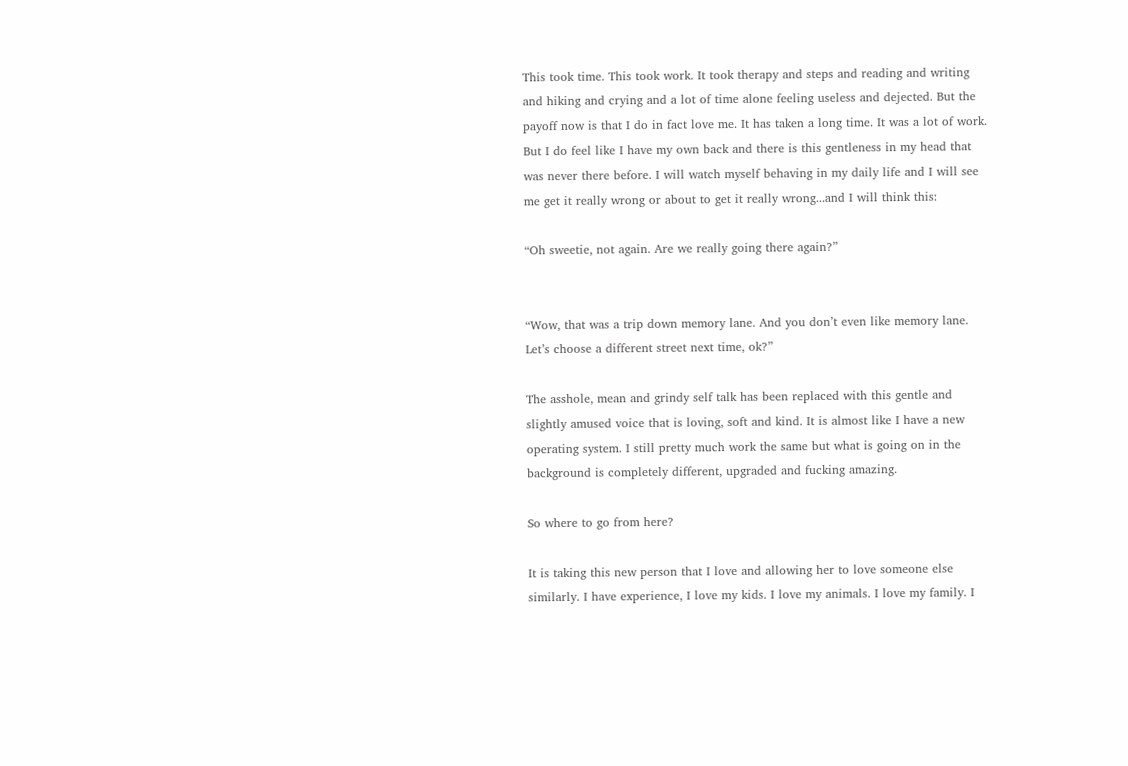This took time. This took work. It took therapy and steps and reading and writing and hiking and crying and a lot of time alone feeling useless and dejected. But the payoff now is that I do in fact love me. It has taken a long time. It was a lot of work. But I do feel like I have my own back and there is this gentleness in my head that was never there before. I will watch myself behaving in my daily life and I will see me get it really wrong or about to get it really wrong...and I will think this:

“Oh sweetie, not again. Are we really going there again?”


“Wow, that was a trip down memory lane. And you don’t even like memory lane. Let’s choose a different street next time, ok?”

The asshole, mean and grindy self talk has been replaced with this gentle and slightly amused voice that is loving, soft and kind. It is almost like I have a new operating system. I still pretty much work the same but what is going on in the background is completely different, upgraded and fucking amazing.

So where to go from here?

It is taking this new person that I love and allowing her to love someone else similarly. I have experience, I love my kids. I love my animals. I love my family. I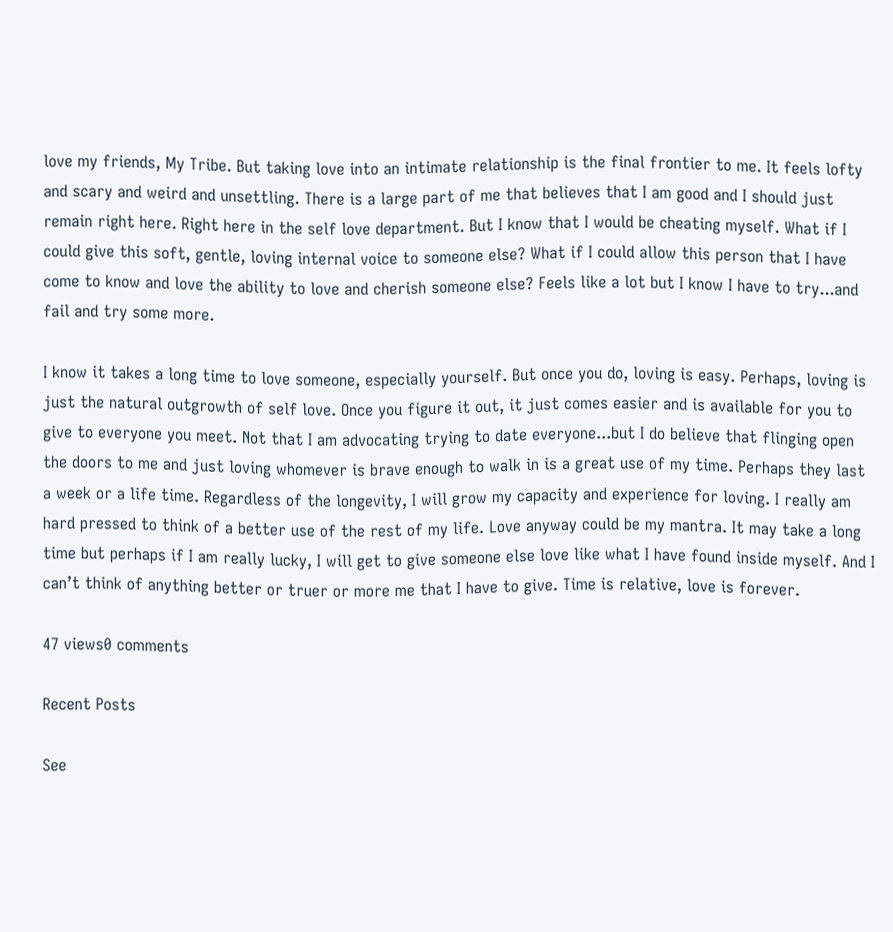love my friends, My Tribe. But taking love into an intimate relationship is the final frontier to me. It feels lofty and scary and weird and unsettling. There is a large part of me that believes that I am good and I should just remain right here. Right here in the self love department. But I know that I would be cheating myself. What if I could give this soft, gentle, loving internal voice to someone else? What if I could allow this person that I have come to know and love the ability to love and cherish someone else? Feels like a lot but I know I have to try...and fail and try some more.

I know it takes a long time to love someone, especially yourself. But once you do, loving is easy. Perhaps, loving is just the natural outgrowth of self love. Once you figure it out, it just comes easier and is available for you to give to everyone you meet. Not that I am advocating trying to date everyone...but I do believe that flinging open the doors to me and just loving whomever is brave enough to walk in is a great use of my time. Perhaps they last a week or a life time. Regardless of the longevity, I will grow my capacity and experience for loving. I really am hard pressed to think of a better use of the rest of my life. Love anyway could be my mantra. It may take a long time but perhaps if I am really lucky, I will get to give someone else love like what I have found inside myself. And I can’t think of anything better or truer or more me that I have to give. Time is relative, love is forever.

47 views0 comments

Recent Posts

See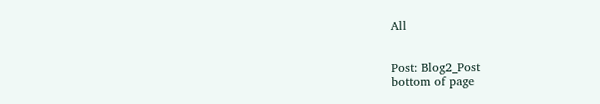All


Post: Blog2_Post
bottom of page